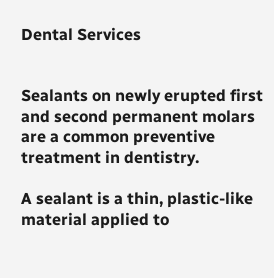Dental Services


Sealants on newly erupted first and second permanent molars are a common preventive treatment in dentistry.

A sealant is a thin, plastic-like material applied to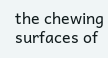the chewing surfaces of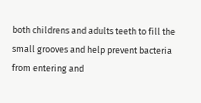both childrens and adults teeth to fill the small grooves and help prevent bacteria from entering and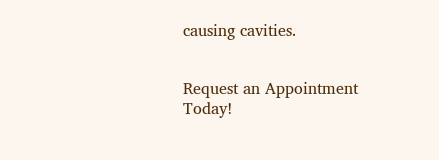causing cavities.


Request an Appointment Today!